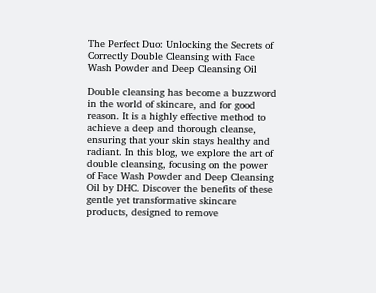The Perfect Duo: Unlocking the Secrets of Correctly Double Cleansing with Face Wash Powder and Deep Cleansing Oil

Double cleansing has become a buzzword in the world of skincare, and for good reason. It is a highly effective method to achieve a deep and thorough cleanse, ensuring that your skin stays healthy and radiant. In this blog, we explore the art of double cleansing, focusing on the power of Face Wash Powder and Deep Cleansing Oil by DHC. Discover the benefits of these gentle yet transformative skincare products, designed to remove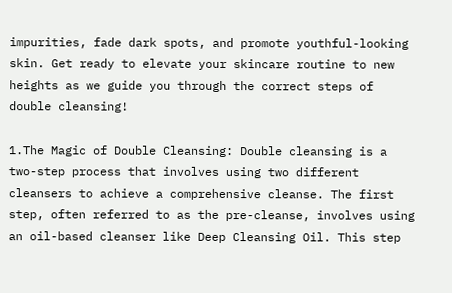impurities, fade dark spots, and promote youthful-looking skin. Get ready to elevate your skincare routine to new heights as we guide you through the correct steps of double cleansing!

1.The Magic of Double Cleansing: Double cleansing is a two-step process that involves using two different cleansers to achieve a comprehensive cleanse. The first step, often referred to as the pre-cleanse, involves using an oil-based cleanser like Deep Cleansing Oil. This step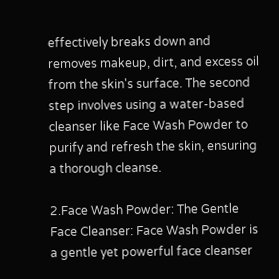effectively breaks down and removes makeup, dirt, and excess oil from the skin's surface. The second step involves using a water-based cleanser like Face Wash Powder to purify and refresh the skin, ensuring a thorough cleanse.

2.Face Wash Powder: The Gentle Face Cleanser: Face Wash Powder is a gentle yet powerful face cleanser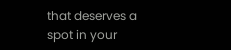that deserves a spot in your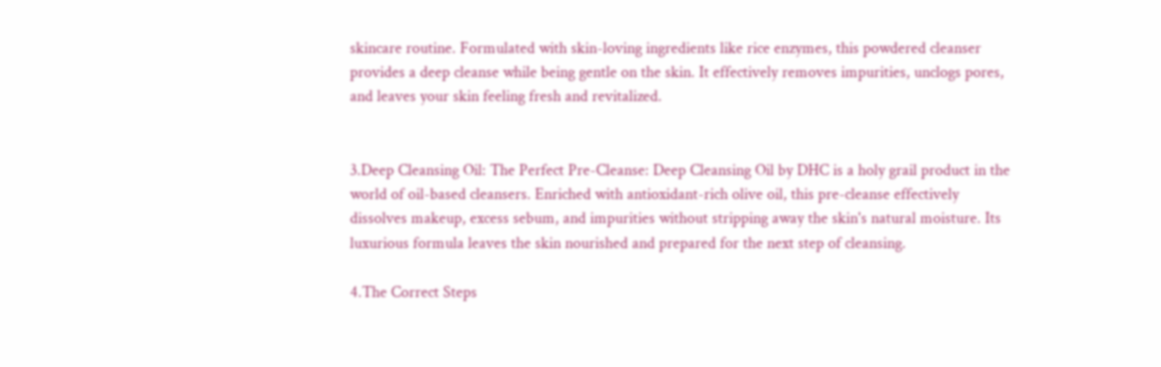skincare routine. Formulated with skin-loving ingredients like rice enzymes, this powdered cleanser provides a deep cleanse while being gentle on the skin. It effectively removes impurities, unclogs pores, and leaves your skin feeling fresh and revitalized.


3.Deep Cleansing Oil: The Perfect Pre-Cleanse: Deep Cleansing Oil by DHC is a holy grail product in the world of oil-based cleansers. Enriched with antioxidant-rich olive oil, this pre-cleanse effectively dissolves makeup, excess sebum, and impurities without stripping away the skin's natural moisture. Its luxurious formula leaves the skin nourished and prepared for the next step of cleansing.

4.The Correct Steps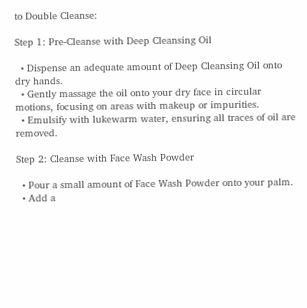to Double Cleanse:

Step 1: Pre-Cleanse with Deep Cleansing Oil

  • Dispense an adequate amount of Deep Cleansing Oil onto dry hands.
  • Gently massage the oil onto your dry face in circular motions, focusing on areas with makeup or impurities.
  • Emulsify with lukewarm water, ensuring all traces of oil are removed.

Step 2: Cleanse with Face Wash Powder

  • Pour a small amount of Face Wash Powder onto your palm.
  • Add a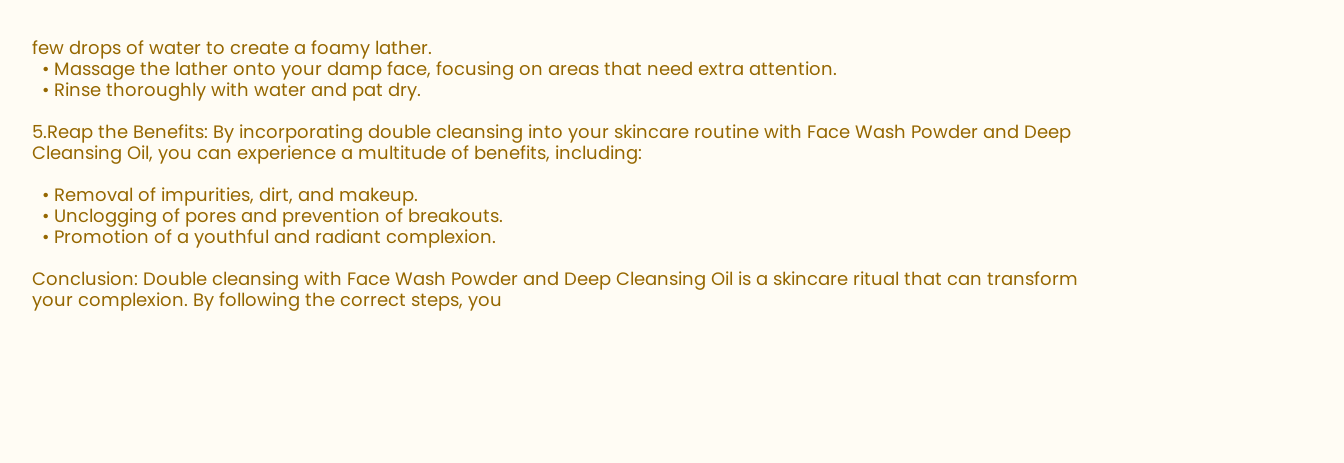few drops of water to create a foamy lather.
  • Massage the lather onto your damp face, focusing on areas that need extra attention.
  • Rinse thoroughly with water and pat dry.

5.Reap the Benefits: By incorporating double cleansing into your skincare routine with Face Wash Powder and Deep Cleansing Oil, you can experience a multitude of benefits, including:

  • Removal of impurities, dirt, and makeup.
  • Unclogging of pores and prevention of breakouts.
  • Promotion of a youthful and radiant complexion.

Conclusion: Double cleansing with Face Wash Powder and Deep Cleansing Oil is a skincare ritual that can transform your complexion. By following the correct steps, you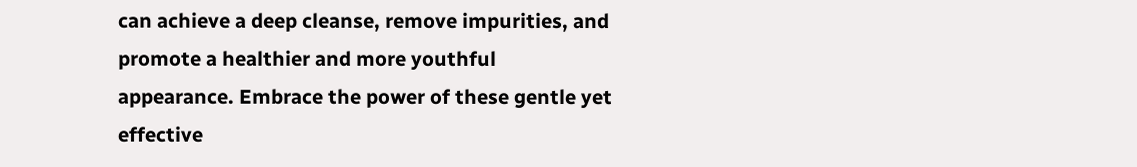can achieve a deep cleanse, remove impurities, and promote a healthier and more youthful appearance. Embrace the power of these gentle yet effective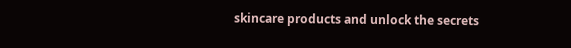skincare products and unlock the secrets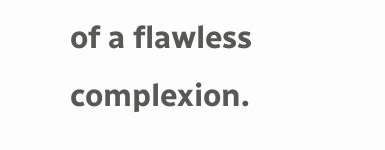of a flawless complexion.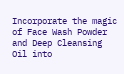Incorporate the magic of Face Wash Powder and Deep Cleansing Oil into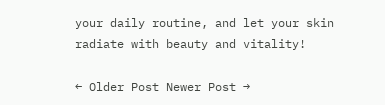your daily routine, and let your skin radiate with beauty and vitality!

← Older Post Newer Post →